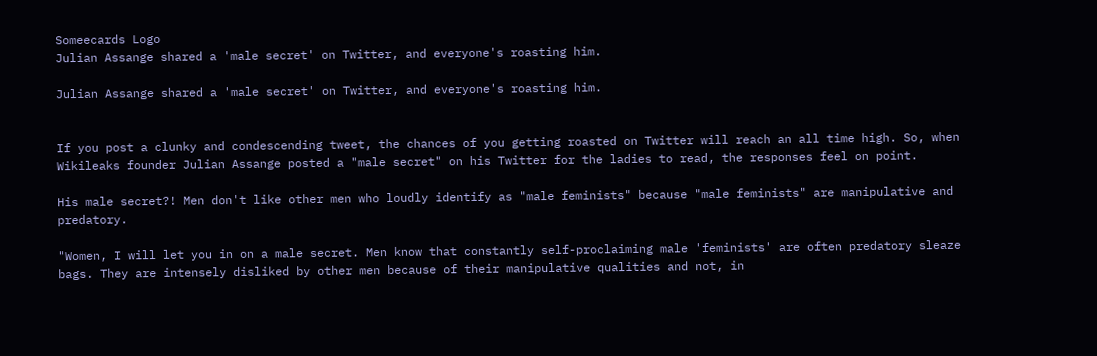Someecards Logo
Julian Assange shared a 'male secret' on Twitter, and everyone's roasting him.

Julian Assange shared a 'male secret' on Twitter, and everyone's roasting him.


If you post a clunky and condescending tweet, the chances of you getting roasted on Twitter will reach an all time high. So, when Wikileaks founder Julian Assange posted a "male secret" on his Twitter for the ladies to read, the responses feel on point.

His male secret?! Men don't like other men who loudly identify as "male feminists" because "male feminists" are manipulative and predatory.

"Women, I will let you in on a male secret. Men know that constantly self-proclaiming male 'feminists' are often predatory sleaze bags. They are intensely disliked by other men because of their manipulative qualities and not, in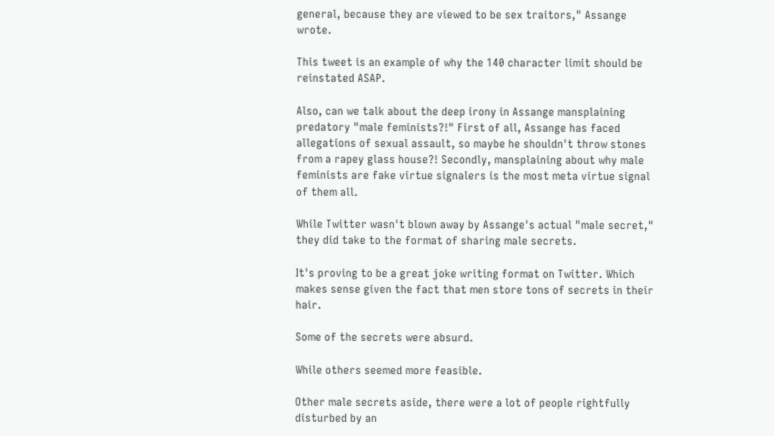general, because they are viewed to be sex traitors," Assange wrote.

This tweet is an example of why the 140 character limit should be reinstated ASAP.

Also, can we talk about the deep irony in Assange mansplaining predatory "male feminists?!" First of all, Assange has faced allegations of sexual assault, so maybe he shouldn't throw stones from a rapey glass house?! Secondly, mansplaining about why male feminists are fake virtue signalers is the most meta virtue signal of them all.

While Twitter wasn't blown away by Assange's actual "male secret," they did take to the format of sharing male secrets.

It's proving to be a great joke writing format on Twitter. Which makes sense given the fact that men store tons of secrets in their hair.

Some of the secrets were absurd.

While others seemed more feasible.

Other male secrets aside, there were a lot of people rightfully disturbed by an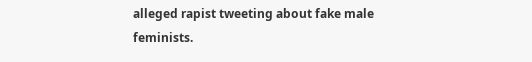alleged rapist tweeting about fake male feminists.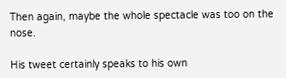Then again, maybe the whole spectacle was too on the nose.

His tweet certainly speaks to his own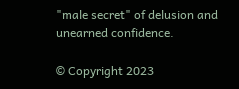"male secret" of delusion and unearned confidence.

© Copyright 2023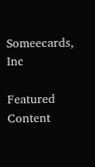Someecards, Inc

Featured Content